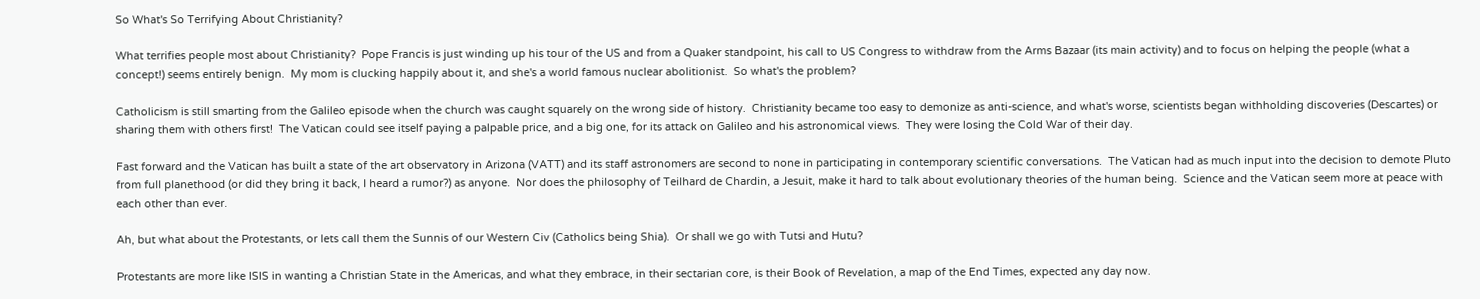So What's So Terrifying About Christianity?

What terrifies people most about Christianity?  Pope Francis is just winding up his tour of the US and from a Quaker standpoint, his call to US Congress to withdraw from the Arms Bazaar (its main activity) and to focus on helping the people (what a concept!) seems entirely benign.  My mom is clucking happily about it, and she's a world famous nuclear abolitionist.  So what's the problem?

Catholicism is still smarting from the Galileo episode when the church was caught squarely on the wrong side of history.  Christianity became too easy to demonize as anti-science, and what's worse, scientists began withholding discoveries (Descartes) or sharing them with others first!  The Vatican could see itself paying a palpable price, and a big one, for its attack on Galileo and his astronomical views.  They were losing the Cold War of their day.

Fast forward and the Vatican has built a state of the art observatory in Arizona (VATT) and its staff astronomers are second to none in participating in contemporary scientific conversations.  The Vatican had as much input into the decision to demote Pluto from full planethood (or did they bring it back, I heard a rumor?) as anyone.  Nor does the philosophy of Teilhard de Chardin, a Jesuit, make it hard to talk about evolutionary theories of the human being.  Science and the Vatican seem more at peace with each other than ever.

Ah, but what about the Protestants, or lets call them the Sunnis of our Western Civ (Catholics being Shia).  Or shall we go with Tutsi and Hutu?

Protestants are more like ISIS in wanting a Christian State in the Americas, and what they embrace, in their sectarian core, is their Book of Revelation, a map of the End Times, expected any day now.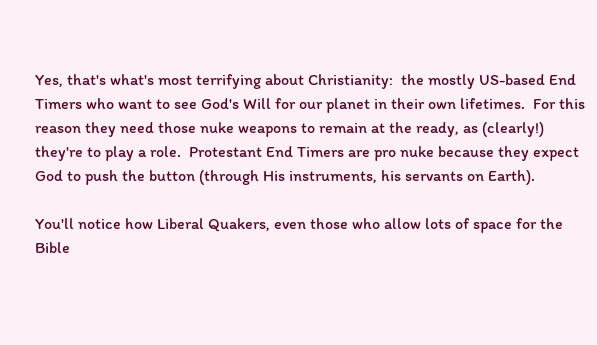Yes, that's what's most terrifying about Christianity:  the mostly US-based End Timers who want to see God's Will for our planet in their own lifetimes.  For this reason they need those nuke weapons to remain at the ready, as (clearly!) they're to play a role.  Protestant End Timers are pro nuke because they expect God to push the button (through His instruments, his servants on Earth).

You'll notice how Liberal Quakers, even those who allow lots of space for the Bible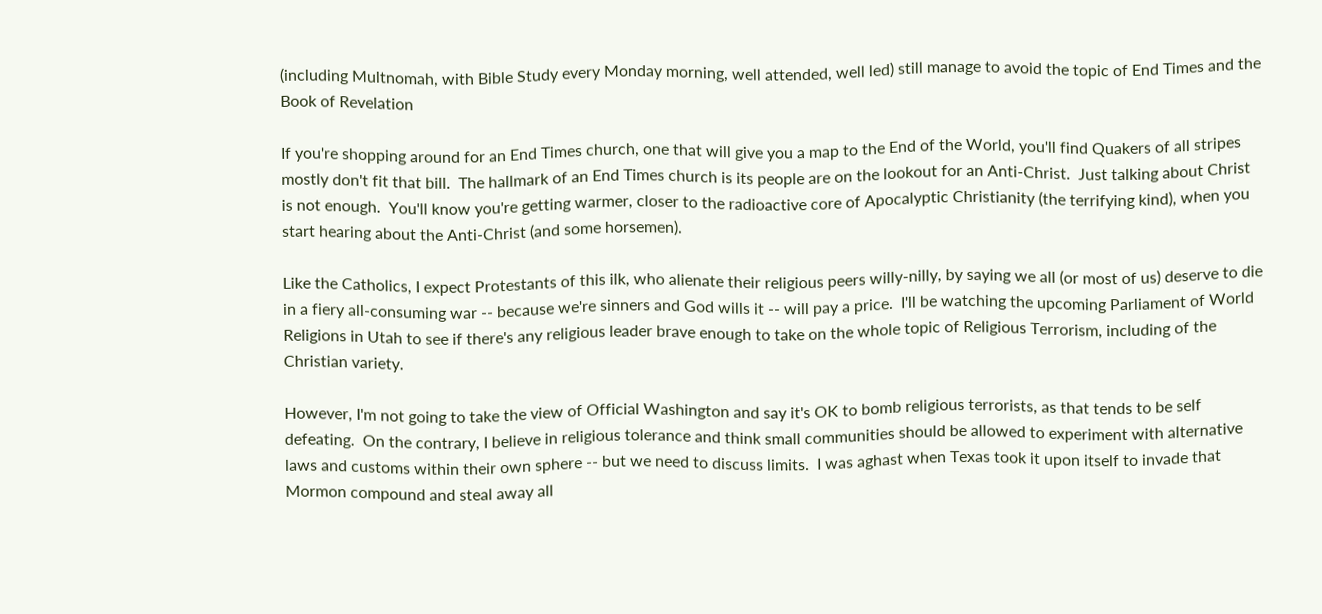(including Multnomah, with Bible Study every Monday morning, well attended, well led) still manage to avoid the topic of End Times and the Book of Revelation

If you're shopping around for an End Times church, one that will give you a map to the End of the World, you'll find Quakers of all stripes mostly don't fit that bill.  The hallmark of an End Times church is its people are on the lookout for an Anti-Christ.  Just talking about Christ is not enough.  You'll know you're getting warmer, closer to the radioactive core of Apocalyptic Christianity (the terrifying kind), when you start hearing about the Anti-Christ (and some horsemen).

Like the Catholics, I expect Protestants of this ilk, who alienate their religious peers willy-nilly, by saying we all (or most of us) deserve to die in a fiery all-consuming war -- because we're sinners and God wills it -- will pay a price.  I'll be watching the upcoming Parliament of World Religions in Utah to see if there's any religious leader brave enough to take on the whole topic of Religious Terrorism, including of the Christian variety.

However, I'm not going to take the view of Official Washington and say it's OK to bomb religious terrorists, as that tends to be self defeating.  On the contrary, I believe in religious tolerance and think small communities should be allowed to experiment with alternative laws and customs within their own sphere -- but we need to discuss limits.  I was aghast when Texas took it upon itself to invade that Mormon compound and steal away all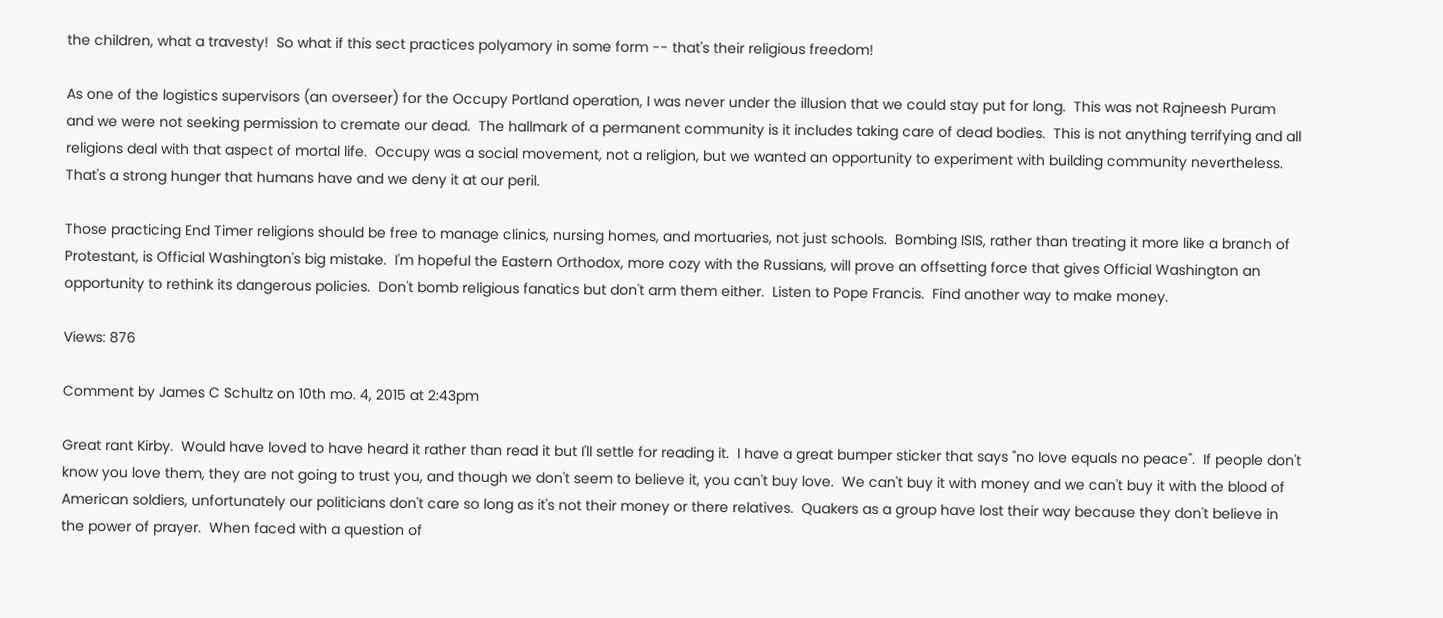the children, what a travesty!  So what if this sect practices polyamory in some form -- that's their religious freedom!

As one of the logistics supervisors (an overseer) for the Occupy Portland operation, I was never under the illusion that we could stay put for long.  This was not Rajneesh Puram and we were not seeking permission to cremate our dead.  The hallmark of a permanent community is it includes taking care of dead bodies.  This is not anything terrifying and all religions deal with that aspect of mortal life.  Occupy was a social movement, not a religion, but we wanted an opportunity to experiment with building community nevertheless.  That's a strong hunger that humans have and we deny it at our peril.

Those practicing End Timer religions should be free to manage clinics, nursing homes, and mortuaries, not just schools.  Bombing ISIS, rather than treating it more like a branch of Protestant, is Official Washington's big mistake.  I'm hopeful the Eastern Orthodox, more cozy with the Russians, will prove an offsetting force that gives Official Washington an opportunity to rethink its dangerous policies.  Don't bomb religious fanatics but don't arm them either.  Listen to Pope Francis.  Find another way to make money.

Views: 876

Comment by James C Schultz on 10th mo. 4, 2015 at 2:43pm

Great rant Kirby.  Would have loved to have heard it rather than read it but I'll settle for reading it.  I have a great bumper sticker that says "no love equals no peace".  If people don't know you love them, they are not going to trust you, and though we don't seem to believe it, you can't buy love.  We can't buy it with money and we can't buy it with the blood of American soldiers, unfortunately our politicians don't care so long as it's not their money or there relatives.  Quakers as a group have lost their way because they don't believe in the power of prayer.  When faced with a question of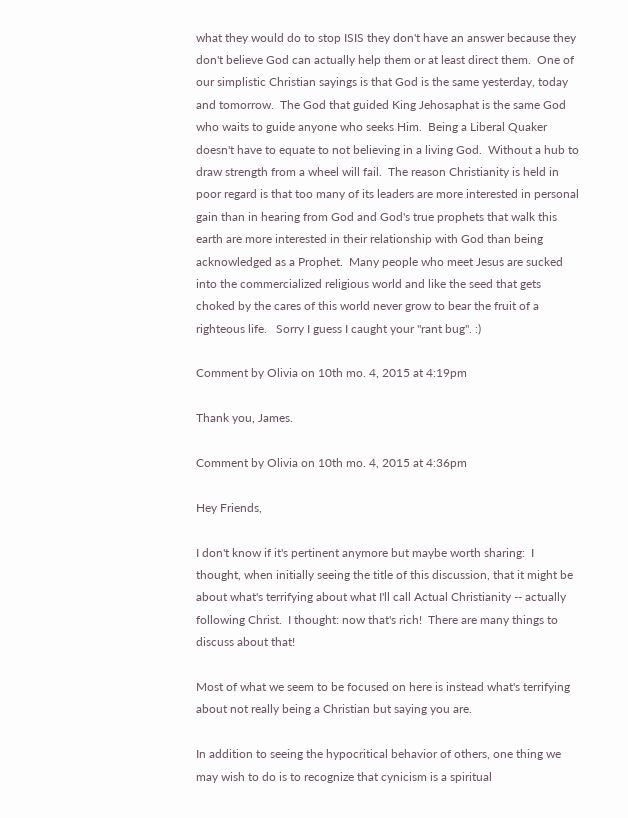what they would do to stop ISIS they don't have an answer because they don't believe God can actually help them or at least direct them.  One of our simplistic Christian sayings is that God is the same yesterday, today and tomorrow.  The God that guided King Jehosaphat is the same God who waits to guide anyone who seeks Him.  Being a Liberal Quaker doesn't have to equate to not believing in a living God.  Without a hub to draw strength from a wheel will fail.  The reason Christianity is held in poor regard is that too many of its leaders are more interested in personal gain than in hearing from God and God's true prophets that walk this earth are more interested in their relationship with God than being acknowledged as a Prophet.  Many people who meet Jesus are sucked into the commercialized religious world and like the seed that gets choked by the cares of this world never grow to bear the fruit of a righteous life.   Sorry I guess I caught your "rant bug". :)

Comment by Olivia on 10th mo. 4, 2015 at 4:19pm

Thank you, James.

Comment by Olivia on 10th mo. 4, 2015 at 4:36pm

Hey Friends,

I don't know if it's pertinent anymore but maybe worth sharing:  I thought, when initially seeing the title of this discussion, that it might be about what's terrifying about what I'll call Actual Christianity -- actually following Christ.  I thought: now that's rich!  There are many things to discuss about that!

Most of what we seem to be focused on here is instead what's terrifying about not really being a Christian but saying you are.

In addition to seeing the hypocritical behavior of others, one thing we may wish to do is to recognize that cynicism is a spiritual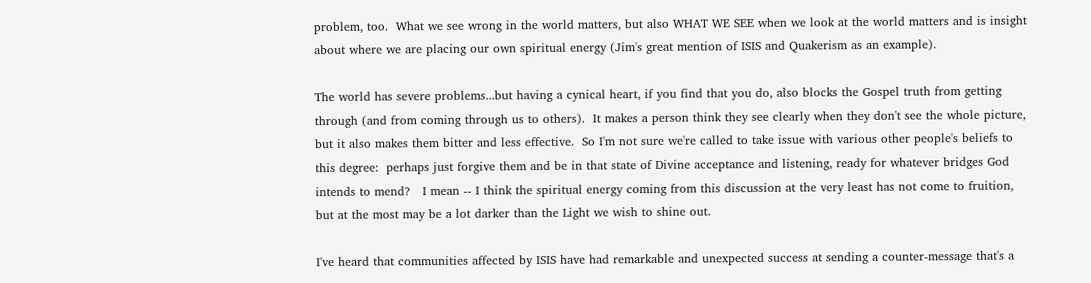problem, too.  What we see wrong in the world matters, but also WHAT WE SEE when we look at the world matters and is insight about where we are placing our own spiritual energy (Jim's great mention of ISIS and Quakerism as an example).

The world has severe problems...but having a cynical heart, if you find that you do, also blocks the Gospel truth from getting through (and from coming through us to others).  It makes a person think they see clearly when they don't see the whole picture, but it also makes them bitter and less effective.  So I'm not sure we're called to take issue with various other people's beliefs to this degree:  perhaps just forgive them and be in that state of Divine acceptance and listening, ready for whatever bridges God intends to mend?   I mean -- I think the spiritual energy coming from this discussion at the very least has not come to fruition, but at the most may be a lot darker than the Light we wish to shine out.

I've heard that communities affected by ISIS have had remarkable and unexpected success at sending a counter-message that's a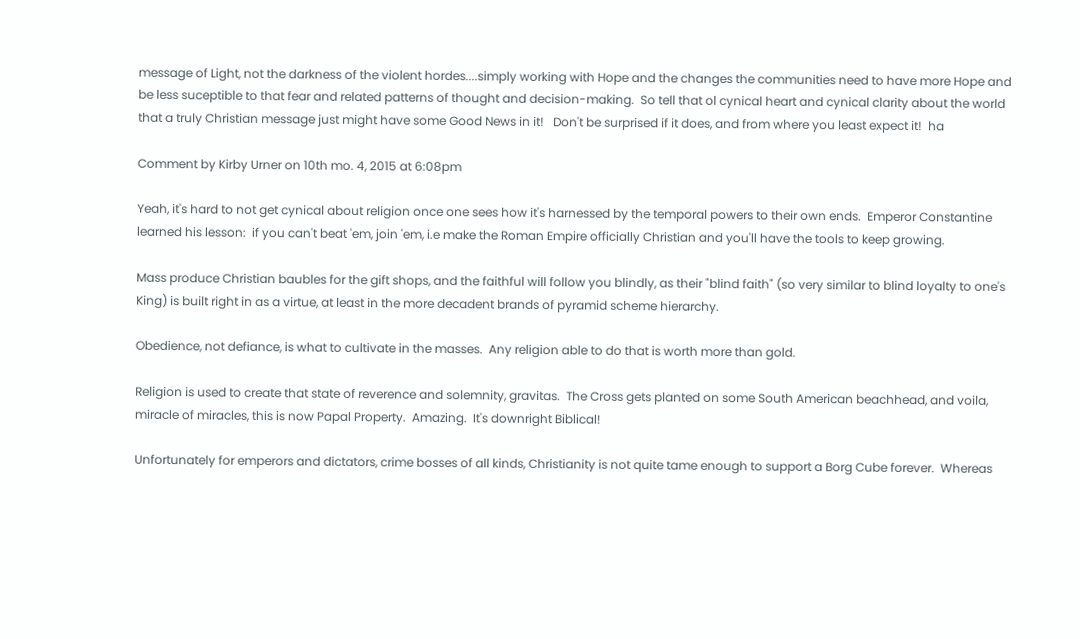message of Light, not the darkness of the violent hordes....simply working with Hope and the changes the communities need to have more Hope and be less suceptible to that fear and related patterns of thought and decision-making.  So tell that ol cynical heart and cynical clarity about the world that a truly Christian message just might have some Good News in it!   Don't be surprised if it does, and from where you least expect it!  ha

Comment by Kirby Urner on 10th mo. 4, 2015 at 6:08pm

Yeah, it's hard to not get cynical about religion once one sees how it's harnessed by the temporal powers to their own ends.  Emperor Constantine learned his lesson:  if you can't beat 'em, join 'em, i.e make the Roman Empire officially Christian and you'll have the tools to keep growing.

Mass produce Christian baubles for the gift shops, and the faithful will follow you blindly, as their "blind faith" (so very similar to blind loyalty to one's King) is built right in as a virtue, at least in the more decadent brands of pyramid scheme hierarchy.

Obedience, not defiance, is what to cultivate in the masses.  Any religion able to do that is worth more than gold.

Religion is used to create that state of reverence and solemnity, gravitas.  The Cross gets planted on some South American beachhead, and voila, miracle of miracles, this is now Papal Property.  Amazing.  It's downright Biblical!

Unfortunately for emperors and dictators, crime bosses of all kinds, Christianity is not quite tame enough to support a Borg Cube forever.  Whereas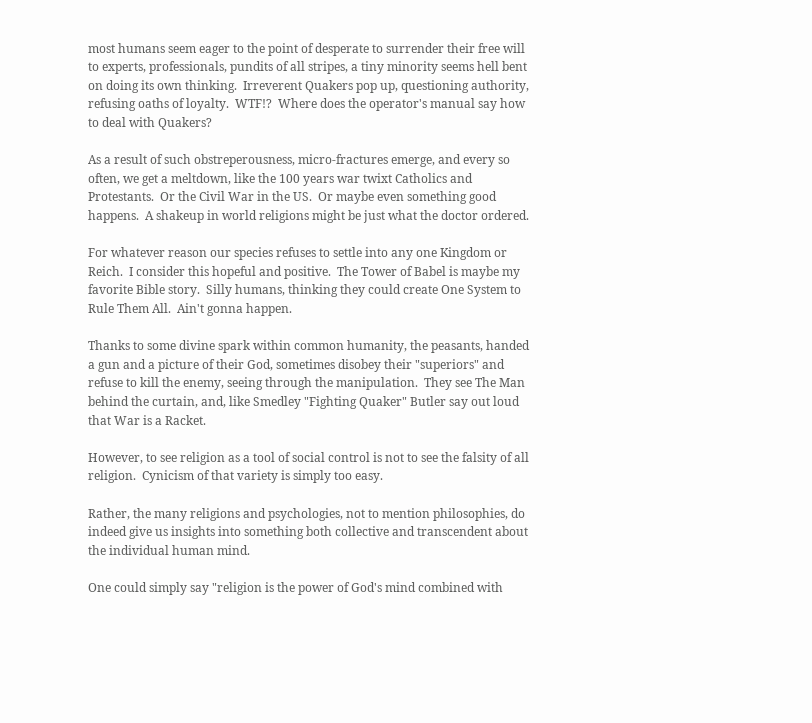most humans seem eager to the point of desperate to surrender their free will to experts, professionals, pundits of all stripes, a tiny minority seems hell bent on doing its own thinking.  Irreverent Quakers pop up, questioning authority, refusing oaths of loyalty.  WTF!?  Where does the operator's manual say how to deal with Quakers?

As a result of such obstreperousness, micro-fractures emerge, and every so often, we get a meltdown, like the 100 years war twixt Catholics and Protestants.  Or the Civil War in the US.  Or maybe even something good happens.  A shakeup in world religions might be just what the doctor ordered.

For whatever reason our species refuses to settle into any one Kingdom or Reich.  I consider this hopeful and positive.  The Tower of Babel is maybe my favorite Bible story.  Silly humans, thinking they could create One System to Rule Them All.  Ain't gonna happen.

Thanks to some divine spark within common humanity, the peasants, handed a gun and a picture of their God, sometimes disobey their "superiors" and refuse to kill the enemy, seeing through the manipulation.  They see The Man behind the curtain, and, like Smedley "Fighting Quaker" Butler say out loud that War is a Racket.

However, to see religion as a tool of social control is not to see the falsity of all religion.  Cynicism of that variety is simply too easy.

Rather, the many religions and psychologies, not to mention philosophies, do indeed give us insights into something both collective and transcendent about the individual human mind.

One could simply say "religion is the power of God's mind combined with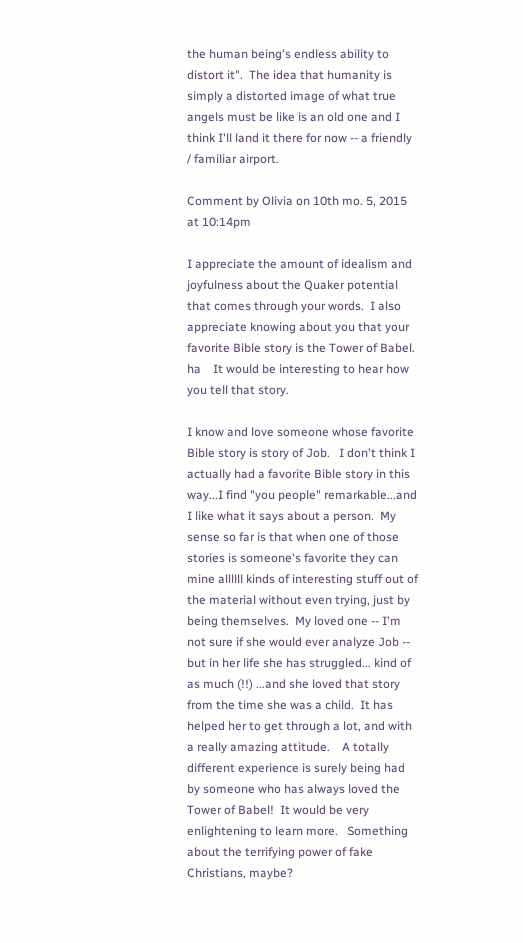the human being's endless ability to distort it".  The idea that humanity is simply a distorted image of what true angels must be like is an old one and I think I'll land it there for now -- a friendly / familiar airport.

Comment by Olivia on 10th mo. 5, 2015 at 10:14pm

I appreciate the amount of idealism and joyfulness about the Quaker potential that comes through your words.  I also appreciate knowing about you that your favorite Bible story is the Tower of Babel.  ha    It would be interesting to hear how you tell that story.

I know and love someone whose favorite Bible story is story of Job.   I don't think I actually had a favorite Bible story in this way...I find "you people" remarkable...and I like what it says about a person.  My sense so far is that when one of those stories is someone's favorite they can mine allllll kinds of interesting stuff out of the material without even trying, just by being themselves.  My loved one -- I'm not sure if she would ever analyze Job -- but in her life she has struggled... kind of as much (!!) ...and she loved that story from the time she was a child.  It has helped her to get through a lot, and with a really amazing attitude.    A totally different experience is surely being had by someone who has always loved the Tower of Babel!  It would be very enlightening to learn more.   Something about the terrifying power of fake Christians, maybe?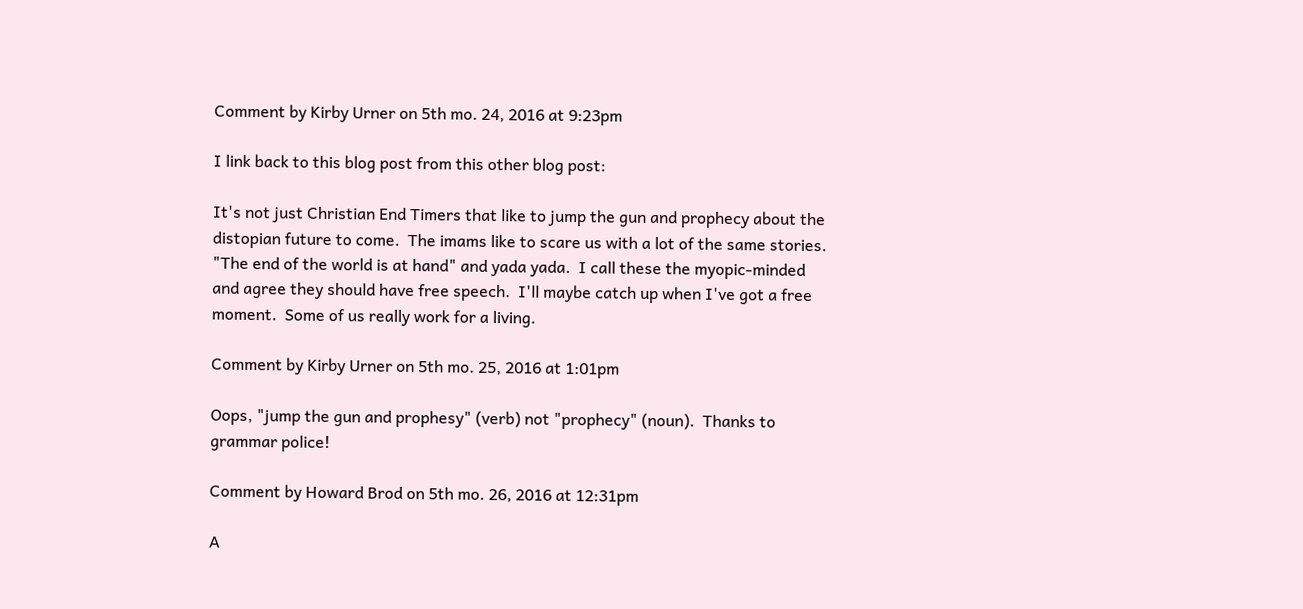Comment by Kirby Urner on 5th mo. 24, 2016 at 9:23pm

I link back to this blog post from this other blog post:

It's not just Christian End Timers that like to jump the gun and prophecy about the distopian future to come.  The imams like to scare us with a lot of the same stories.  "The end of the world is at hand" and yada yada.  I call these the myopic-minded and agree they should have free speech.  I'll maybe catch up when I've got a free moment.  Some of us really work for a living.

Comment by Kirby Urner on 5th mo. 25, 2016 at 1:01pm

Oops, "jump the gun and prophesy" (verb) not "prophecy" (noun).  Thanks to grammar police!

Comment by Howard Brod on 5th mo. 26, 2016 at 12:31pm

A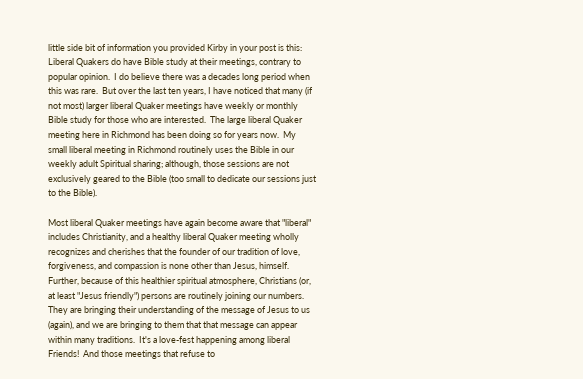little side bit of information you provided Kirby in your post is this:  Liberal Quakers do have Bible study at their meetings, contrary to popular opinion.  I do believe there was a decades long period when this was rare.  But over the last ten years, I have noticed that many (if not most) larger liberal Quaker meetings have weekly or monthly Bible study for those who are interested.  The large liberal Quaker meeting here in Richmond has been doing so for years now.  My small liberal meeting in Richmond routinely uses the Bible in our weekly adult Spiritual sharing; although, those sessions are not exclusively geared to the Bible (too small to dedicate our sessions just to the Bible).

Most liberal Quaker meetings have again become aware that "liberal" includes Christianity, and a healthy liberal Quaker meeting wholly recognizes and cherishes that the founder of our tradition of love, forgiveness, and compassion is none other than Jesus, himself.   Further, because of this healthier spiritual atmosphere, Christians (or, at least "Jesus friendly") persons are routinely joining our numbers.  They are bringing their understanding of the message of Jesus to us (again), and we are bringing to them that that message can appear within many traditions.  It's a love-fest happening among liberal Friends!  And those meetings that refuse to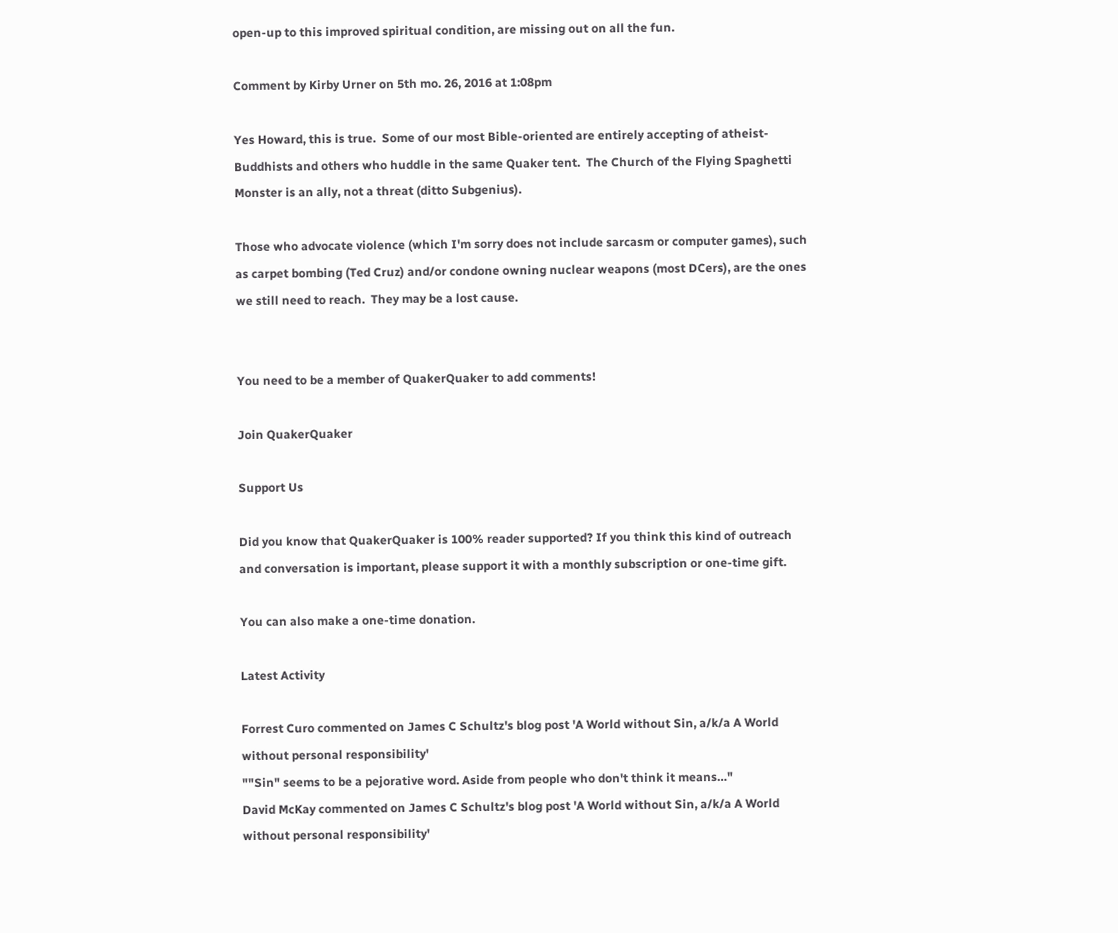open-up to this improved spiritual condition, are missing out on all the fun.

Comment by Kirby Urner on 5th mo. 26, 2016 at 1:08pm

Yes Howard, this is true.  Some of our most Bible-oriented are entirely accepting of atheist-Buddhists and others who huddle in the same Quaker tent.  The Church of the Flying Spaghetti Monster is an ally, not a threat (ditto Subgenius).

Those who advocate violence (which I'm sorry does not include sarcasm or computer games), such as carpet bombing (Ted Cruz) and/or condone owning nuclear weapons (most DCers), are the ones we still need to reach.  They may be a lost cause.


You need to be a member of QuakerQuaker to add comments!

Join QuakerQuaker

Support Us

Did you know that QuakerQuaker is 100% reader supported? If you think this kind of outreach and conversation is important, please support it with a monthly subscription or one-time gift.

You can also make a one-time donation.

Latest Activity

Forrest Curo commented on James C Schultz's blog post 'A World without Sin, a/k/a A World without personal responsibility'
""Sin" seems to be a pejorative word. Aside from people who don't think it means…"
David McKay commented on James C Schultz's blog post 'A World without Sin, a/k/a A World without personal responsibility'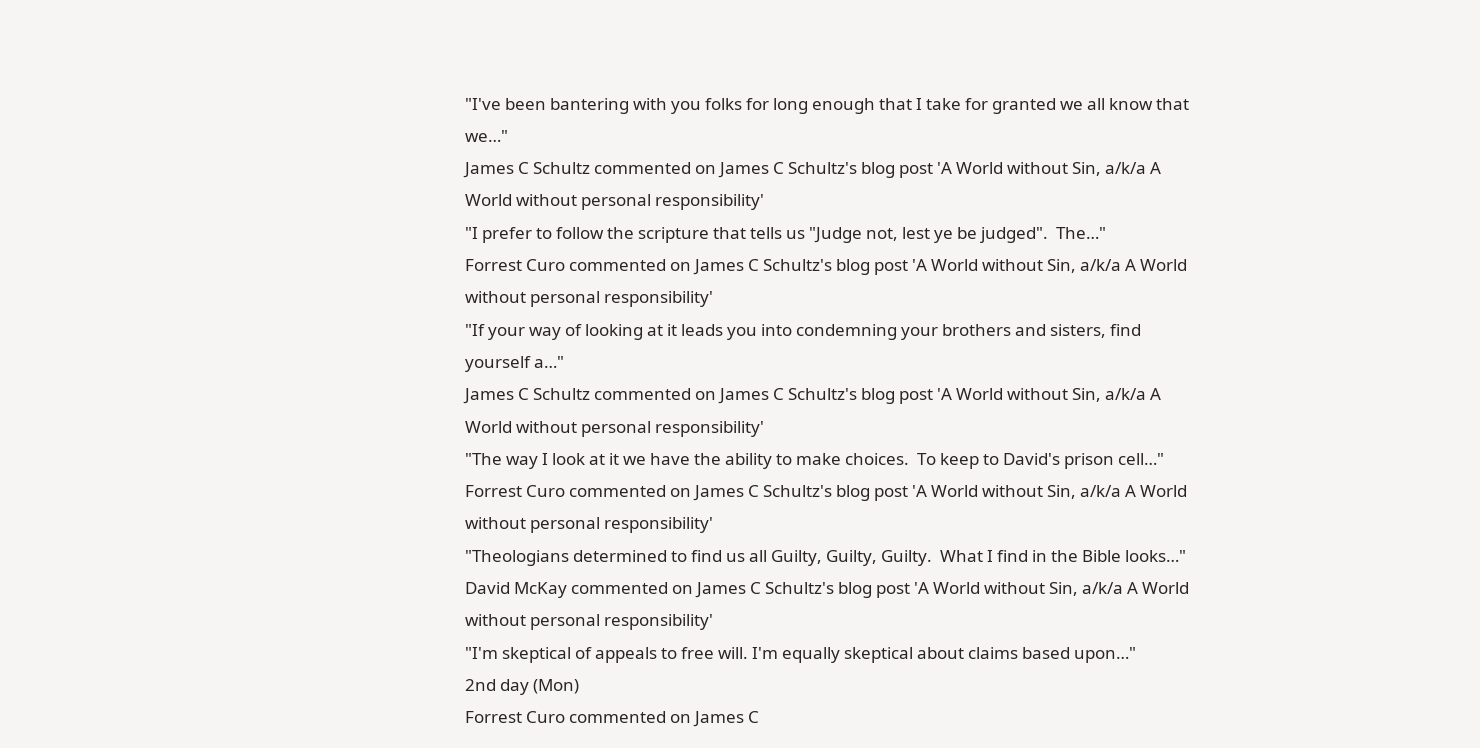"I've been bantering with you folks for long enough that I take for granted we all know that we…"
James C Schultz commented on James C Schultz's blog post 'A World without Sin, a/k/a A World without personal responsibility'
"I prefer to follow the scripture that tells us "Judge not, lest ye be judged".  The…"
Forrest Curo commented on James C Schultz's blog post 'A World without Sin, a/k/a A World without personal responsibility'
"If your way of looking at it leads you into condemning your brothers and sisters, find yourself a…"
James C Schultz commented on James C Schultz's blog post 'A World without Sin, a/k/a A World without personal responsibility'
"The way I look at it we have the ability to make choices.  To keep to David's prison cell…"
Forrest Curo commented on James C Schultz's blog post 'A World without Sin, a/k/a A World without personal responsibility'
"Theologians determined to find us all Guilty, Guilty, Guilty.  What I find in the Bible looks…"
David McKay commented on James C Schultz's blog post 'A World without Sin, a/k/a A World without personal responsibility'
"I'm skeptical of appeals to free will. I'm equally skeptical about claims based upon…"
2nd day (Mon)
Forrest Curo commented on James C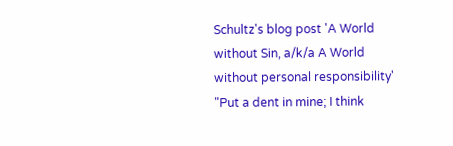Schultz's blog post 'A World without Sin, a/k/a A World without personal responsibility'
"Put a dent in mine; I think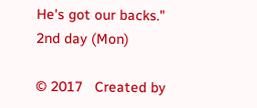He's got our backs."
2nd day (Mon)

© 2017   Created by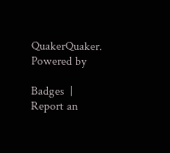QuakerQuaker.   Powered by

Badges  |  Report an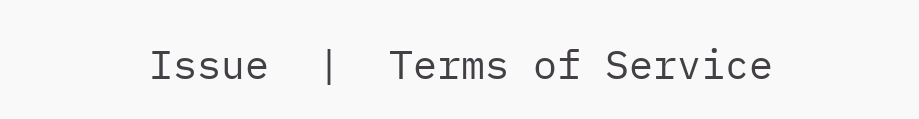Issue  |  Terms of Service